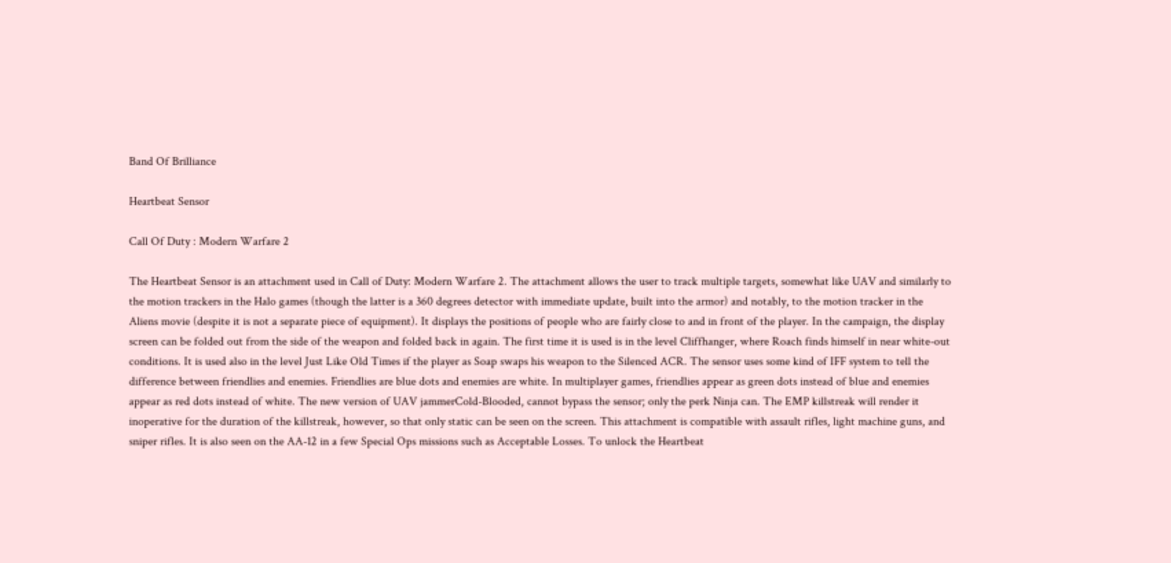Band Of Brilliance

Heartbeat Sensor

Call Of Duty : Modern Warfare 2

The Heartbeat Sensor is an attachment used in Call of Duty: Modern Warfare 2. The attachment allows the user to track multiple targets, somewhat like UAV and similarly to the motion trackers in the Halo games (though the latter is a 360 degrees detector with immediate update, built into the armor) and notably, to the motion tracker in the Aliens movie (despite it is not a separate piece of equipment). It displays the positions of people who are fairly close to and in front of the player. In the campaign, the display screen can be folded out from the side of the weapon and folded back in again. The first time it is used is in the level Cliffhanger, where Roach finds himself in near white-out conditions. It is used also in the level Just Like Old Times if the player as Soap swaps his weapon to the Silenced ACR. The sensor uses some kind of IFF system to tell the difference between friendlies and enemies. Friendlies are blue dots and enemies are white. In multiplayer games, friendlies appear as green dots instead of blue and enemies appear as red dots instead of white. The new version of UAV jammerCold-Blooded, cannot bypass the sensor; only the perk Ninja can. The EMP killstreak will render it inoperative for the duration of the killstreak, however, so that only static can be seen on the screen. This attachment is compatible with assault rifles, light machine guns, and sniper rifles. It is also seen on the AA-12 in a few Special Ops missions such as Acceptable Losses. To unlock the Heartbeat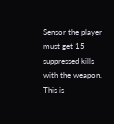Sensor the player must get 15 suppressed kills with the weapon. This is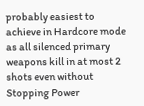probably easiest to achieve in Hardcore mode as all silenced primary weapons kill in at most 2 shots even without Stopping Power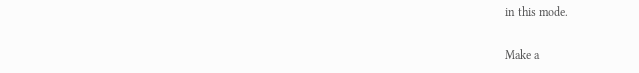in this mode.

Make a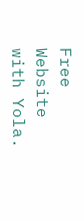Free Website with Yola.